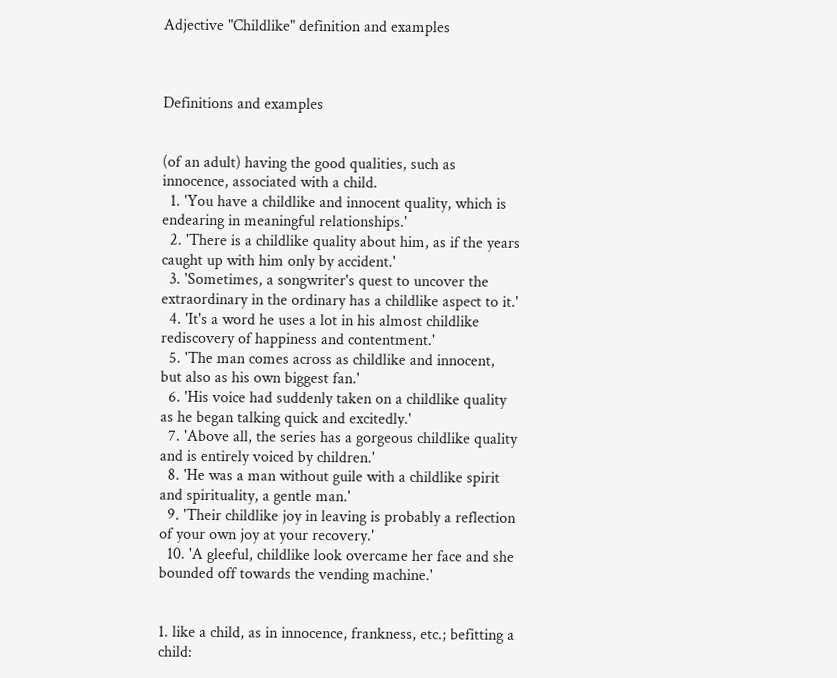Adjective "Childlike" definition and examples



Definitions and examples


(of an adult) having the good qualities, such as innocence, associated with a child.
  1. 'You have a childlike and innocent quality, which is endearing in meaningful relationships.'
  2. 'There is a childlike quality about him, as if the years caught up with him only by accident.'
  3. 'Sometimes, a songwriter's quest to uncover the extraordinary in the ordinary has a childlike aspect to it.'
  4. 'It's a word he uses a lot in his almost childlike rediscovery of happiness and contentment.'
  5. 'The man comes across as childlike and innocent, but also as his own biggest fan.'
  6. 'His voice had suddenly taken on a childlike quality as he began talking quick and excitedly.'
  7. 'Above all, the series has a gorgeous childlike quality and is entirely voiced by children.'
  8. 'He was a man without guile with a childlike spirit and spirituality, a gentle man.'
  9. 'Their childlike joy in leaving is probably a reflection of your own joy at your recovery.'
  10. 'A gleeful, childlike look overcame her face and she bounded off towards the vending machine.'


1. like a child, as in innocence, frankness, etc.; befitting a child: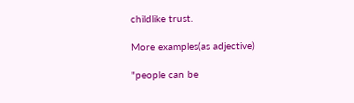childlike trust.

More examples(as adjective)

"people can be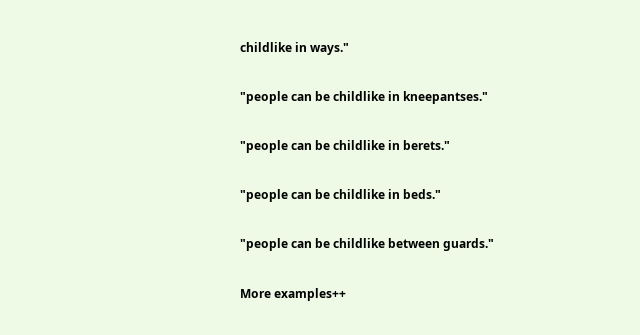childlike in ways."

"people can be childlike in kneepantses."

"people can be childlike in berets."

"people can be childlike in beds."

"people can be childlike between guards."

More examples++